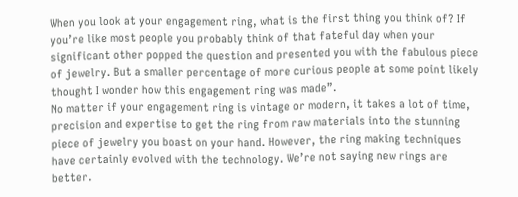When you look at your engagement ring, what is the first thing you think of? If you’re like most people you probably think of that fateful day when your significant other popped the question and presented you with the fabulous piece of jewelry. But a smaller percentage of more curious people at some point likely thought I wonder how this engagement ring was made”.
No matter if your engagement ring is vintage or modern, it takes a lot of time, precision and expertise to get the ring from raw materials into the stunning piece of jewelry you boast on your hand. However, the ring making techniques have certainly evolved with the technology. We’re not saying new rings are better.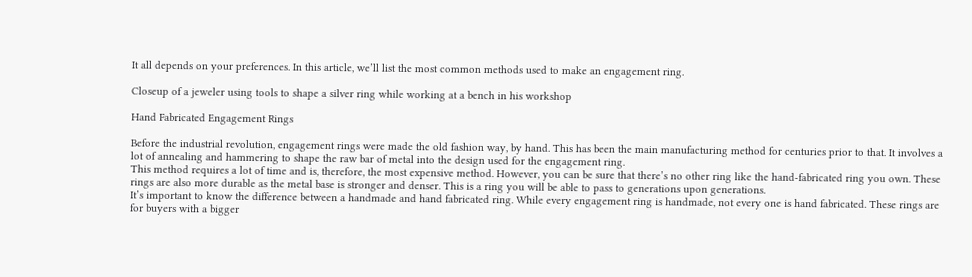It all depends on your preferences. In this article, we’ll list the most common methods used to make an engagement ring.

Closeup of a jeweler using tools to shape a silver ring while working at a bench in his workshop

Hand Fabricated Engagement Rings

Before the industrial revolution, engagement rings were made the old fashion way, by hand. This has been the main manufacturing method for centuries prior to that. It involves a lot of annealing and hammering to shape the raw bar of metal into the design used for the engagement ring.
This method requires a lot of time and is, therefore, the most expensive method. However, you can be sure that there’s no other ring like the hand-fabricated ring you own. These rings are also more durable as the metal base is stronger and denser. This is a ring you will be able to pass to generations upon generations.
It’s important to know the difference between a handmade and hand fabricated ring. While every engagement ring is handmade, not every one is hand fabricated. These rings are for buyers with a bigger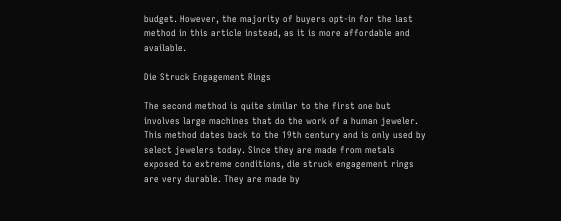budget. However, the majority of buyers opt-in for the last method in this article instead, as it is more affordable and available.

Die Struck Engagement Rings

The second method is quite similar to the first one but involves large machines that do the work of a human jeweler. This method dates back to the 19th century and is only used by select jewelers today. Since they are made from metals exposed to extreme conditions, die struck engagement rings are very durable. They are made by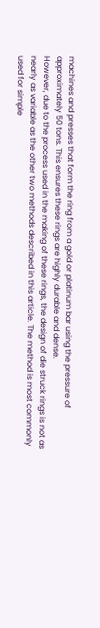machines and presses that form the ring from a gold or platinum bar using the pressure of approximately 50 tons. This ensures these rings are highly durable and dense.
However, due to the process used in the making of these rings, the design of die struck rings is not as nearly as variable as the other two methods described in this article. The method is most commonly used for simple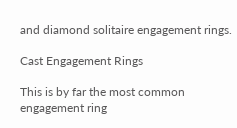and diamond solitaire engagement rings.

Cast Engagement Rings

This is by far the most common engagement ring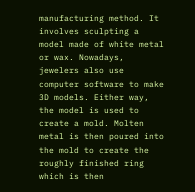manufacturing method. It involves sculpting a model made of white metal or wax. Nowadays, jewelers also use computer software to make 3D models. Either way, the model is used to create a mold. Molten metal is then poured into the mold to create the roughly finished ring which is then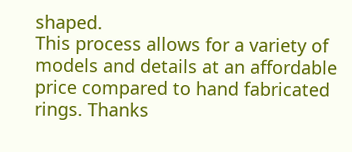shaped.
This process allows for a variety of models and details at an affordable price compared to hand fabricated rings. Thanks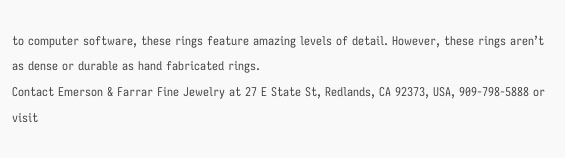to computer software, these rings feature amazing levels of detail. However, these rings aren’t as dense or durable as hand fabricated rings.
Contact Emerson & Farrar Fine Jewelry at 27 E State St, Redlands, CA 92373, USA, 909-798-5888 or visit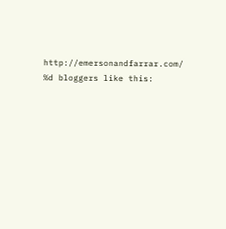http://emersonandfarrar.com/
%d bloggers like this: